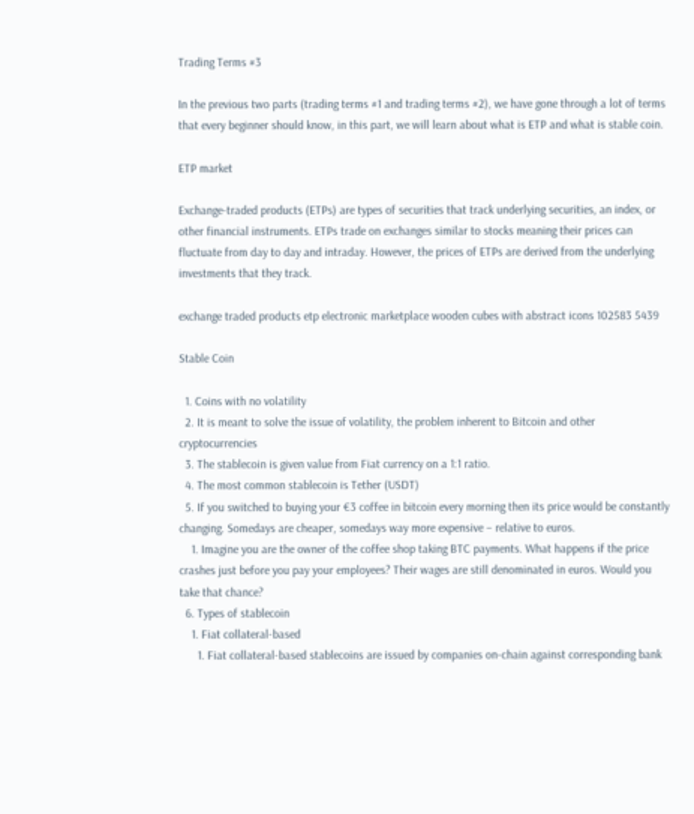Trading Terms #3

In the previous two parts (trading terms #1 and trading terms #2), we have gone through a lot of terms that every beginner should know, in this part, we will learn about what is ETP and what is stable coin.

ETP market

Exchange-traded products (ETPs) are types of securities that track underlying securities, an index, or other financial instruments. ETPs trade on exchanges similar to stocks meaning their prices can fluctuate from day to day and intraday. However, the prices of ETPs are derived from the underlying investments that they track.

exchange traded products etp electronic marketplace wooden cubes with abstract icons 102583 5439

Stable Coin

  1. Coins with no volatility
  2. It is meant to solve the issue of volatility, the problem inherent to Bitcoin and other cryptocurrencies
  3. The stablecoin is given value from Fiat currency on a 1:1 ratio.
  4. The most common stablecoin is Tether (USDT)
  5. If you switched to buying your €3 coffee in bitcoin every morning then its price would be constantly changing. Somedays are cheaper, somedays way more expensive – relative to euros.
    1. Imagine you are the owner of the coffee shop taking BTC payments. What happens if the price crashes just before you pay your employees? Their wages are still denominated in euros. Would you take that chance?
  6. Types of stablecoin
    1. Fiat collateral-based
      1. Fiat collateral-based stablecoins are issued by companies on-chain against corresponding bank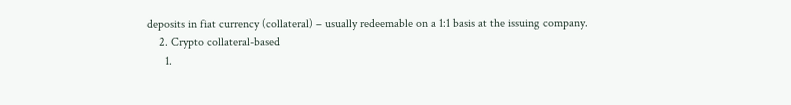deposits in fiat currency (collateral) – usually redeemable on a 1:1 basis at the issuing company.
    2. Crypto collateral-based
      1.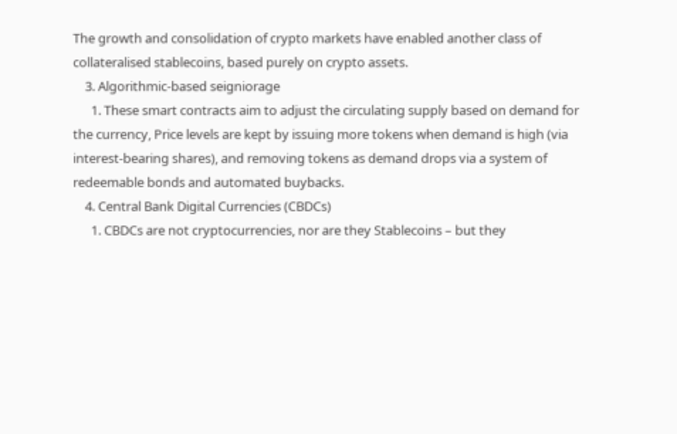The growth and consolidation of crypto markets have enabled another class of collateralised stablecoins, based purely on crypto assets.
    3. Algorithmic-based seigniorage
      1. These smart contracts aim to adjust the circulating supply based on demand for the currency, Price levels are kept by issuing more tokens when demand is high (via interest-bearing shares), and removing tokens as demand drops via a system of redeemable bonds and automated buybacks.
    4. Central Bank Digital Currencies (CBDCs)
      1. CBDCs are not cryptocurrencies, nor are they Stablecoins – but they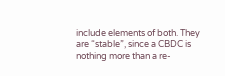include elements of both. They are “stable”, since a CBDC is nothing more than a re-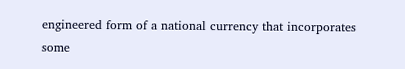engineered form of a national currency that incorporates some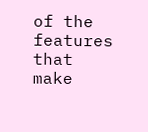of the features that make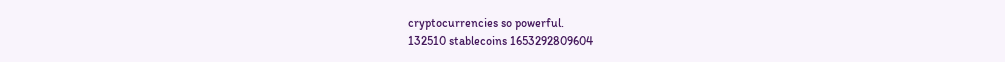cryptocurrencies so powerful.
132510 stablecoins 1653292809604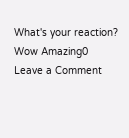What's your reaction?
Wow Amazing0
Leave a Comment